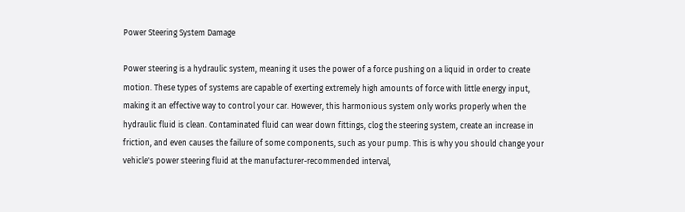Power Steering System Damage

Power steering is a hydraulic system, meaning it uses the power of a force pushing on a liquid in order to create motion. These types of systems are capable of exerting extremely high amounts of force with little energy input, making it an effective way to control your car. However, this harmonious system only works properly when the hydraulic fluid is clean. Contaminated fluid can wear down fittings, clog the steering system, create an increase in friction, and even causes the failure of some components, such as your pump. This is why you should change your vehicle's power steering fluid at the manufacturer-recommended interval,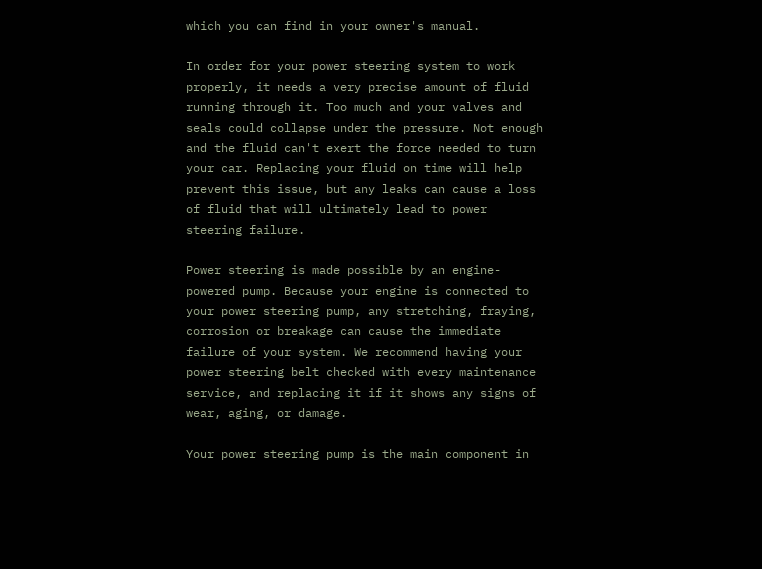which you can find in your owner's manual.

In order for your power steering system to work properly, it needs a very precise amount of fluid running through it. Too much and your valves and seals could collapse under the pressure. Not enough and the fluid can't exert the force needed to turn your car. Replacing your fluid on time will help prevent this issue, but any leaks can cause a loss of fluid that will ultimately lead to power steering failure.

Power steering is made possible by an engine-powered pump. Because your engine is connected to your power steering pump, any stretching, fraying, corrosion or breakage can cause the immediate failure of your system. We recommend having your power steering belt checked with every maintenance service, and replacing it if it shows any signs of wear, aging, or damage.

Your power steering pump is the main component in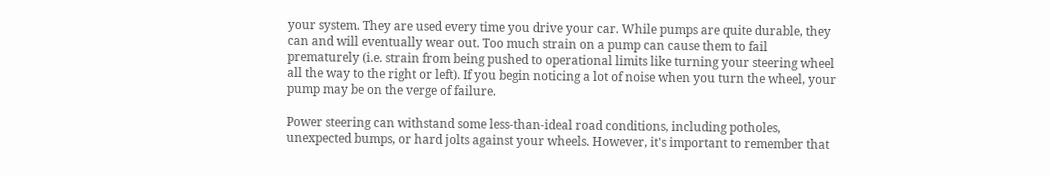your system. They are used every time you drive your car. While pumps are quite durable, they can and will eventually wear out. Too much strain on a pump can cause them to fail prematurely (i.e. strain from being pushed to operational limits like turning your steering wheel all the way to the right or left). If you begin noticing a lot of noise when you turn the wheel, your pump may be on the verge of failure.

Power steering can withstand some less-than-ideal road conditions, including potholes, unexpected bumps, or hard jolts against your wheels. However, it's important to remember that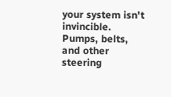your system isn't invincible. Pumps, belts, and other steering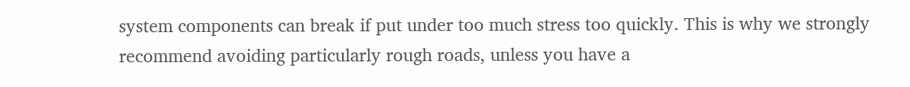system components can break if put under too much stress too quickly. This is why we strongly recommend avoiding particularly rough roads, unless you have a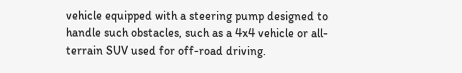vehicle equipped with a steering pump designed to handle such obstacles, such as a 4x4 vehicle or all-terrain SUV used for off-road driving.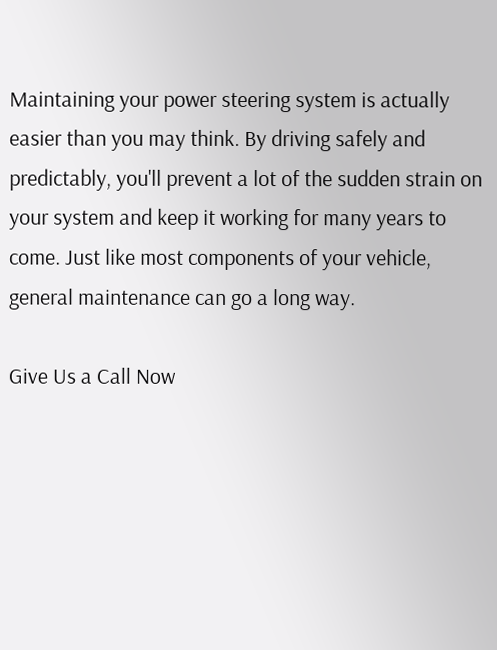Maintaining your power steering system is actually easier than you may think. By driving safely and predictably, you'll prevent a lot of the sudden strain on your system and keep it working for many years to come. Just like most components of your vehicle, general maintenance can go a long way.

Give Us a Call Now